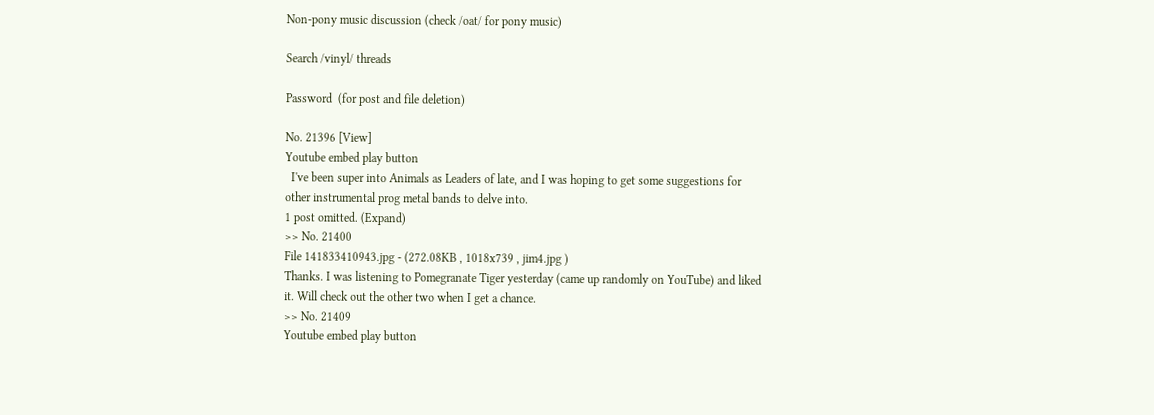Non-pony music discussion (check /oat/ for pony music)

Search /vinyl/ threads

Password  (for post and file deletion)

No. 21396 [View]
Youtube embed play button
  I've been super into Animals as Leaders of late, and I was hoping to get some suggestions for other instrumental prog metal bands to delve into.
1 post omitted. (Expand)
>> No. 21400
File 141833410943.jpg - (272.08KB , 1018x739 , jim4.jpg )
Thanks. I was listening to Pomegranate Tiger yesterday (came up randomly on YouTube) and liked it. Will check out the other two when I get a chance.
>> No. 21409
Youtube embed play button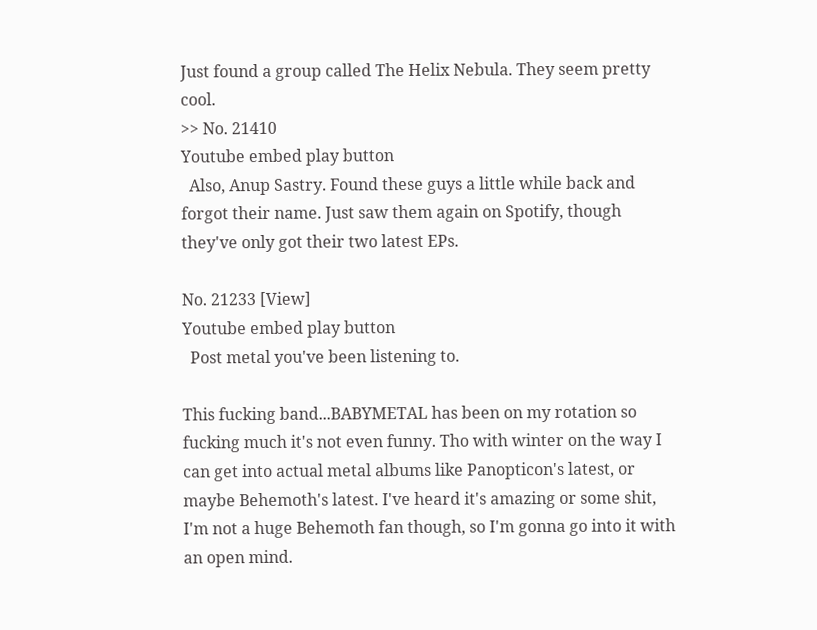Just found a group called The Helix Nebula. They seem pretty cool.
>> No. 21410
Youtube embed play button
  Also, Anup Sastry. Found these guys a little while back and forgot their name. Just saw them again on Spotify, though they've only got their two latest EPs.

No. 21233 [View]
Youtube embed play button
  Post metal you've been listening to.

This fucking band...BABYMETAL has been on my rotation so fucking much it's not even funny. Tho with winter on the way I can get into actual metal albums like Panopticon's latest, or maybe Behemoth's latest. I've heard it's amazing or some shit, I'm not a huge Behemoth fan though, so I'm gonna go into it with an open mind.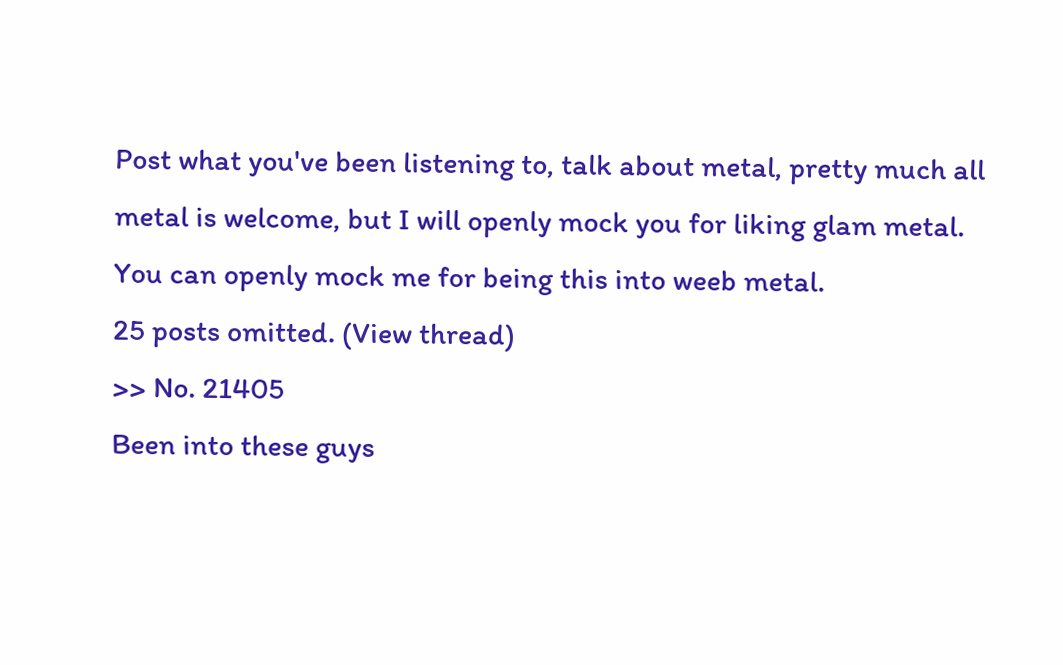Post what you've been listening to, talk about metal, pretty much all metal is welcome, but I will openly mock you for liking glam metal. You can openly mock me for being this into weeb metal.
25 posts omitted. (View thread)
>> No. 21405
Been into these guys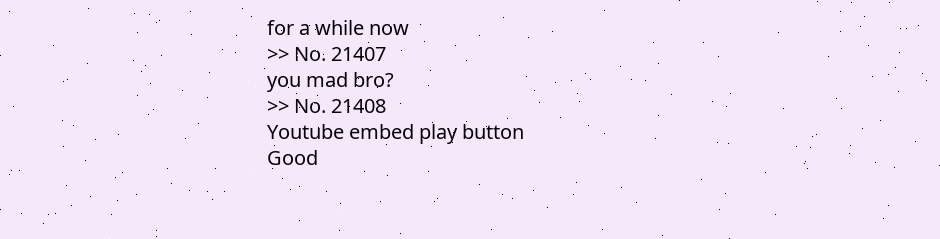for a while now
>> No. 21407
you mad bro?
>> No. 21408
Youtube embed play button
Good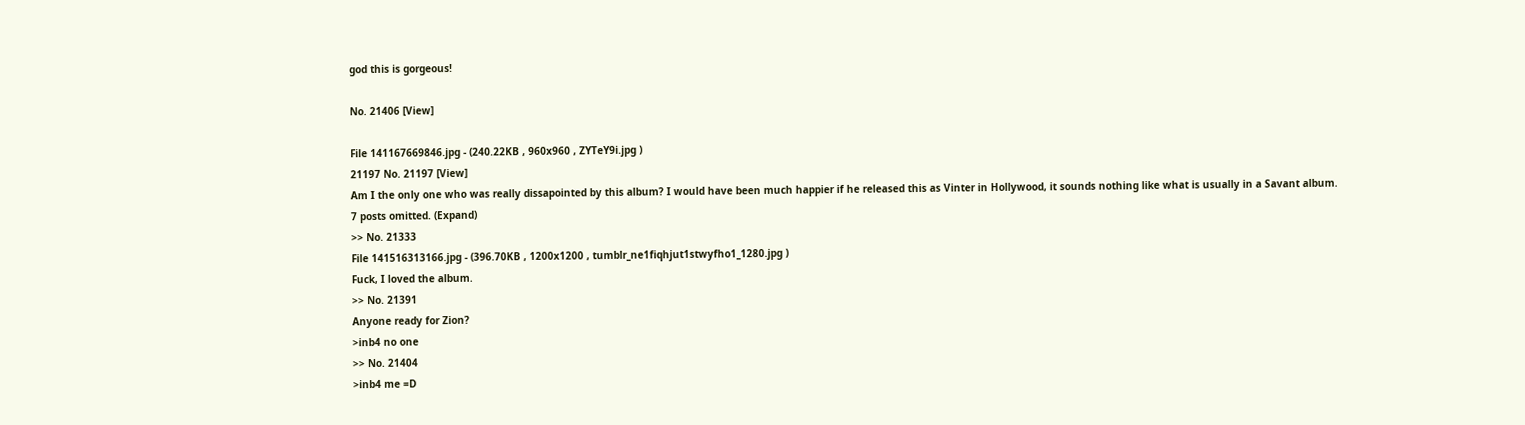god this is gorgeous!

No. 21406 [View]

File 141167669846.jpg - (240.22KB , 960x960 , ZYTeY9i.jpg )
21197 No. 21197 [View]
Am I the only one who was really dissapointed by this album? I would have been much happier if he released this as Vinter in Hollywood, it sounds nothing like what is usually in a Savant album.
7 posts omitted. (Expand)
>> No. 21333
File 141516313166.jpg - (396.70KB , 1200x1200 , tumblr_ne1fiqhjut1stwyfho1_1280.jpg )
Fuck, I loved the album.
>> No. 21391
Anyone ready for Zion?
>inb4 no one
>> No. 21404
>inb4 me =D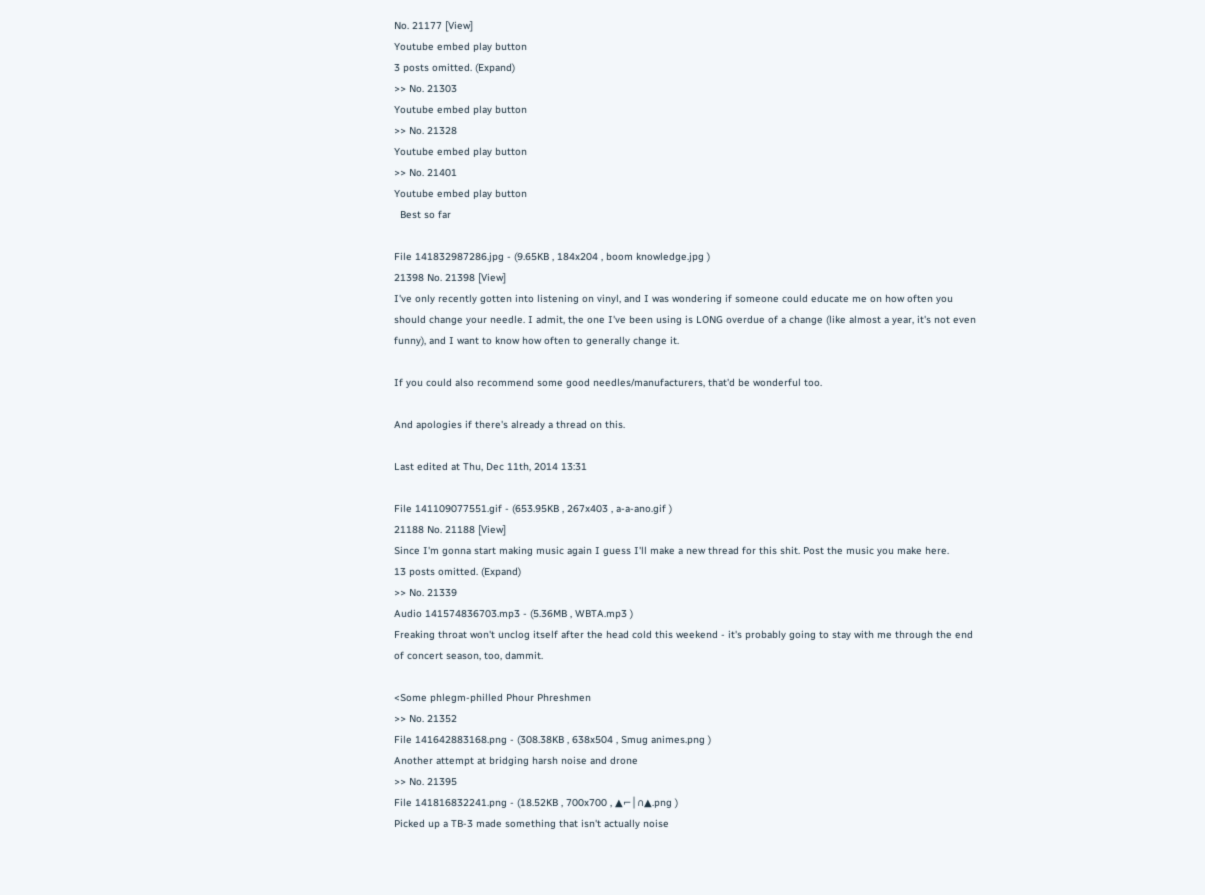No. 21177 [View]
Youtube embed play button
3 posts omitted. (Expand)
>> No. 21303
Youtube embed play button
>> No. 21328
Youtube embed play button
>> No. 21401
Youtube embed play button
  Best so far

File 141832987286.jpg - (9.65KB , 184x204 , boom knowledge.jpg )
21398 No. 21398 [View]
I've only recently gotten into listening on vinyl, and I was wondering if someone could educate me on how often you should change your needle. I admit, the one I've been using is LONG overdue of a change (like almost a year, it's not even funny), and I want to know how often to generally change it.

If you could also recommend some good needles/manufacturers, that'd be wonderful too.

And apologies if there's already a thread on this.

Last edited at Thu, Dec 11th, 2014 13:31

File 141109077551.gif - (653.95KB , 267x403 , a-a-ano.gif )
21188 No. 21188 [View]
Since I'm gonna start making music again I guess I'll make a new thread for this shit. Post the music you make here.
13 posts omitted. (Expand)
>> No. 21339
Audio 141574836703.mp3 - (5.36MB , WBTA.mp3 )
Freaking throat won't unclog itself after the head cold this weekend - it's probably going to stay with me through the end of concert season, too, dammit.

<Some phlegm-philled Phour Phreshmen
>> No. 21352
File 141642883168.png - (308.38KB , 638x504 , Smug animes.png )
Another attempt at bridging harsh noise and drone
>> No. 21395
File 141816832241.png - (18.52KB , 700x700 , ▲⌐│∩▲.png )
Picked up a TB-3 made something that isn't actually noise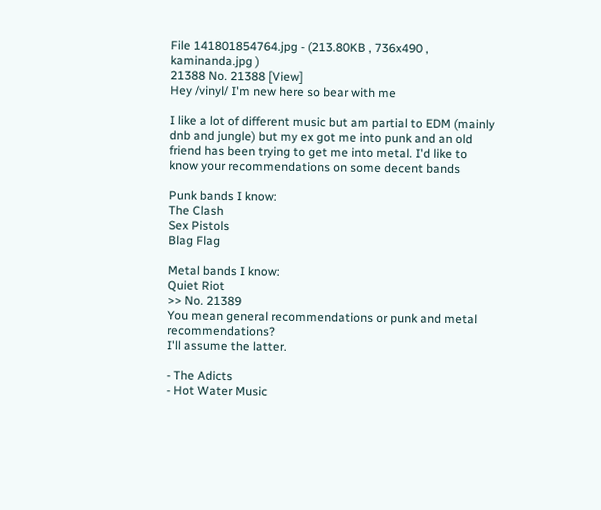File 141801854764.jpg - (213.80KB , 736x490 , kaminanda.jpg )
21388 No. 21388 [View]
Hey /vinyl/ I'm new here so bear with me

I like a lot of different music but am partial to EDM (mainly dnb and jungle) but my ex got me into punk and an old friend has been trying to get me into metal. I'd like to know your recommendations on some decent bands

Punk bands I know:
The Clash
Sex Pistols
Blag Flag

Metal bands I know:
Quiet Riot
>> No. 21389
You mean general recommendations or punk and metal recommendations?
I'll assume the latter.

- The Adicts
- Hot Water Music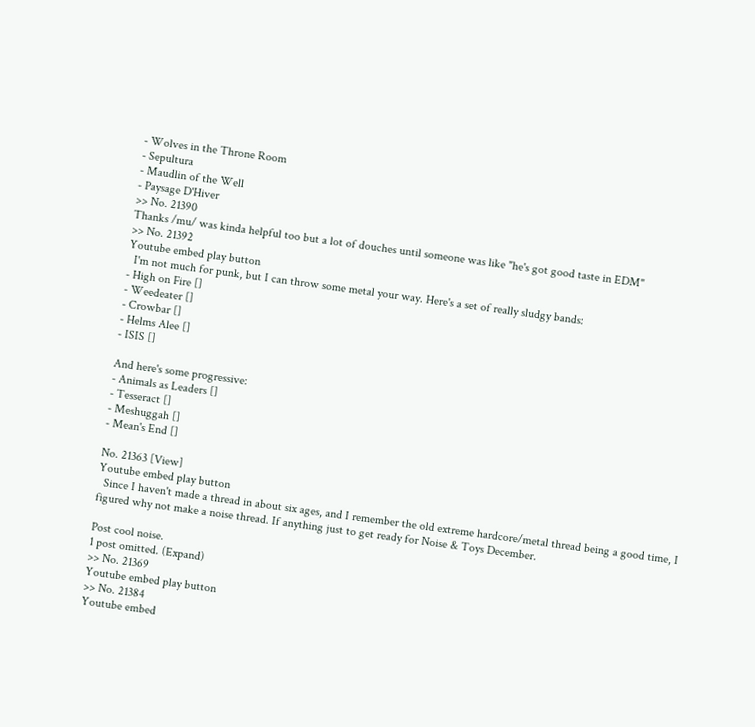- Wolves in the Throne Room
- Sepultura
- Maudlin of the Well
- Paysage D'Hiver
>> No. 21390
Thanks /mu/ was kinda helpful too but a lot of douches until someone was like "he's got good taste in EDM"
>> No. 21392
Youtube embed play button
  I'm not much for punk, but I can throw some metal your way. Here's a set of really sludgy bands:
- High on Fire []
- Weedeater []
- Crowbar []
- Helms Alee []
- ISIS []

And here's some progressive:
- Animals as Leaders []
- Tesseract []
- Meshuggah []
- Mean's End []

No. 21363 [View]
Youtube embed play button
  Since I haven't made a thread in about six ages, and I remember the old extreme hardcore/metal thread being a good time, I figured why not make a noise thread. If anything just to get ready for Noise & Toys December.

Post cool noise.
1 post omitted. (Expand)
>> No. 21369
Youtube embed play button
>> No. 21384
Youtube embed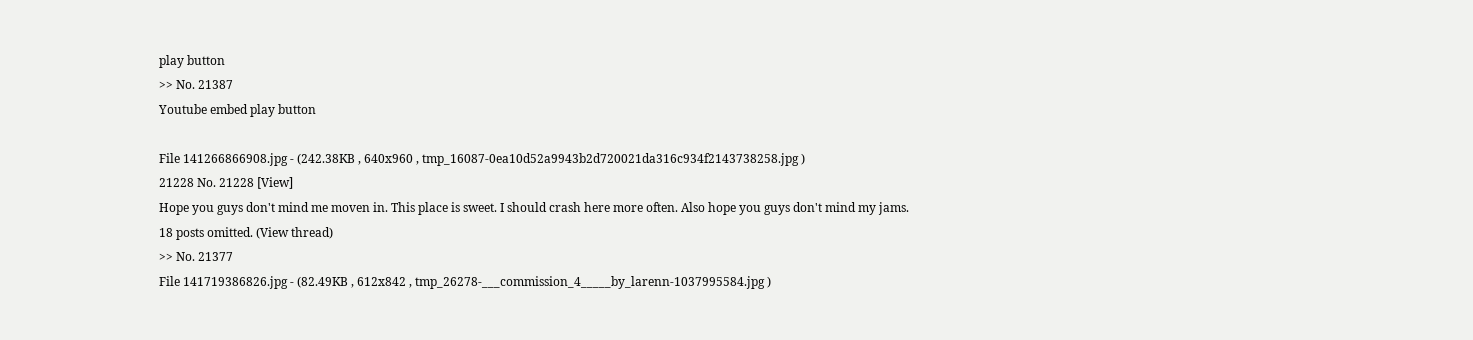play button
>> No. 21387
Youtube embed play button

File 141266866908.jpg - (242.38KB , 640x960 , tmp_16087-0ea10d52a9943b2d720021da316c934f2143738258.jpg )
21228 No. 21228 [View]
Hope you guys don't mind me moven in. This place is sweet. I should crash here more often. Also hope you guys don't mind my jams.
18 posts omitted. (View thread)
>> No. 21377
File 141719386826.jpg - (82.49KB , 612x842 , tmp_26278-___commission_4_____by_larenn-1037995584.jpg )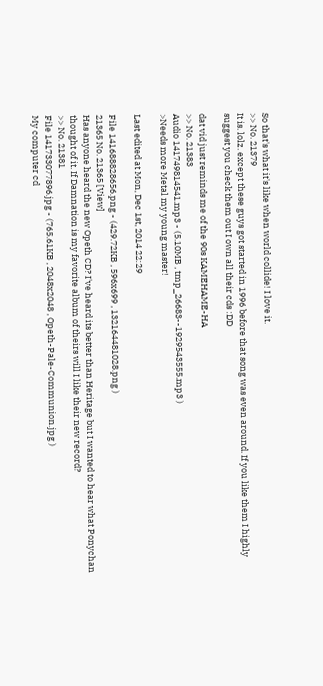So that's what it's like when world collide! I love it.
>> No. 21379
It is. lolz. except these guys got started in 1996 before that song was even around. If you like them I highly suggest you check them out I own all their cds :DD

dat vid just reminds me of the 90s KAMEHAME-HA
>> No. 21383
Audio 141749814541.mp3 - (5.10MB , tmp_26683--1929543555.mp3 )
>Needs more Metal my young master!

Last edited at Mon, Dec 1st, 2014 22:29

File 141688828656.png - (429.72KB , 596x699 , 132164481028.png )
21365 No. 21365 [View]
Has anyone heard the new Opeth CD? I've heard its better than Heritage but I wanted to hear what Ponychan thought of it. If Damnation is my favorite album of theirs will I like their new record?
>> No. 21381
File 141733077896.jpg - (765.61KB , 2048x2048 , Opeth-Pale-Communion.jpg )
My computer cd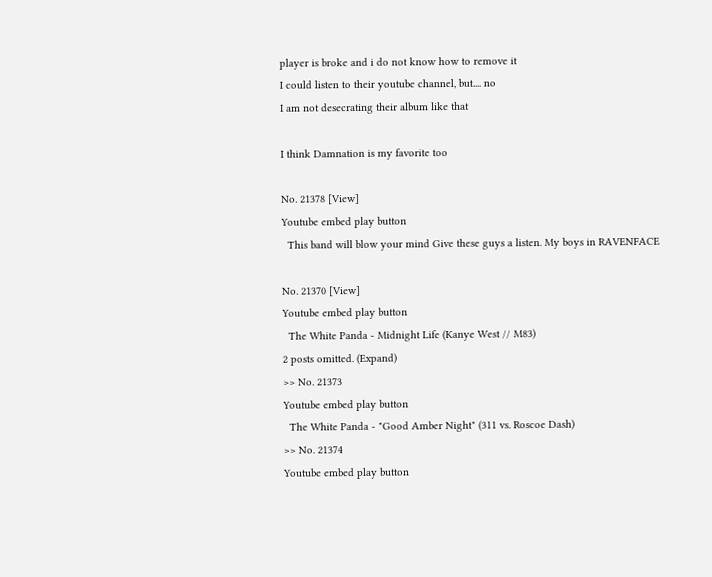player is broke and i do not know how to remove it
I could listen to their youtube channel, but.... no
I am not desecrating their album like that

I think Damnation is my favorite too

No. 21378 [View]
Youtube embed play button
  This band will blow your mind Give these guys a listen. My boys in RAVENFACE

No. 21370 [View]
Youtube embed play button
  The White Panda - Midnight Life (Kanye West // M83)
2 posts omitted. (Expand)
>> No. 21373
Youtube embed play button
  The White Panda - "Good Amber Night" (311 vs. Roscoe Dash)
>> No. 21374
Youtube embed play button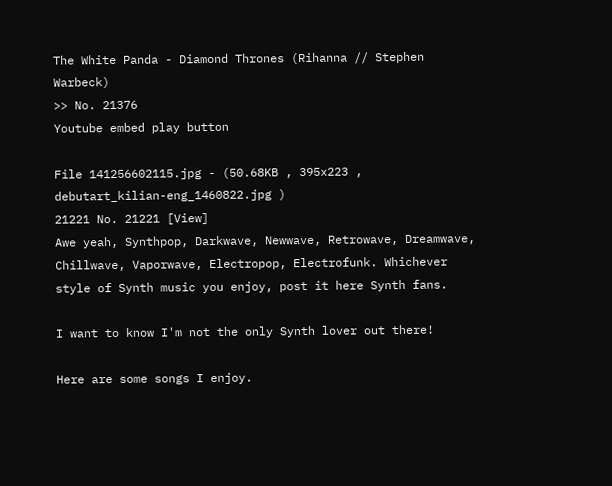The White Panda - Diamond Thrones (Rihanna // Stephen Warbeck)
>> No. 21376
Youtube embed play button

File 141256602115.jpg - (50.68KB , 395x223 , debutart_kilian-eng_1460822.jpg )
21221 No. 21221 [View]
Awe yeah, Synthpop, Darkwave, Newwave, Retrowave, Dreamwave, Chillwave, Vaporwave, Electropop, Electrofunk. Whichever style of Synth music you enjoy, post it here Synth fans.

I want to know I'm not the only Synth lover out there!

Here are some songs I enjoy.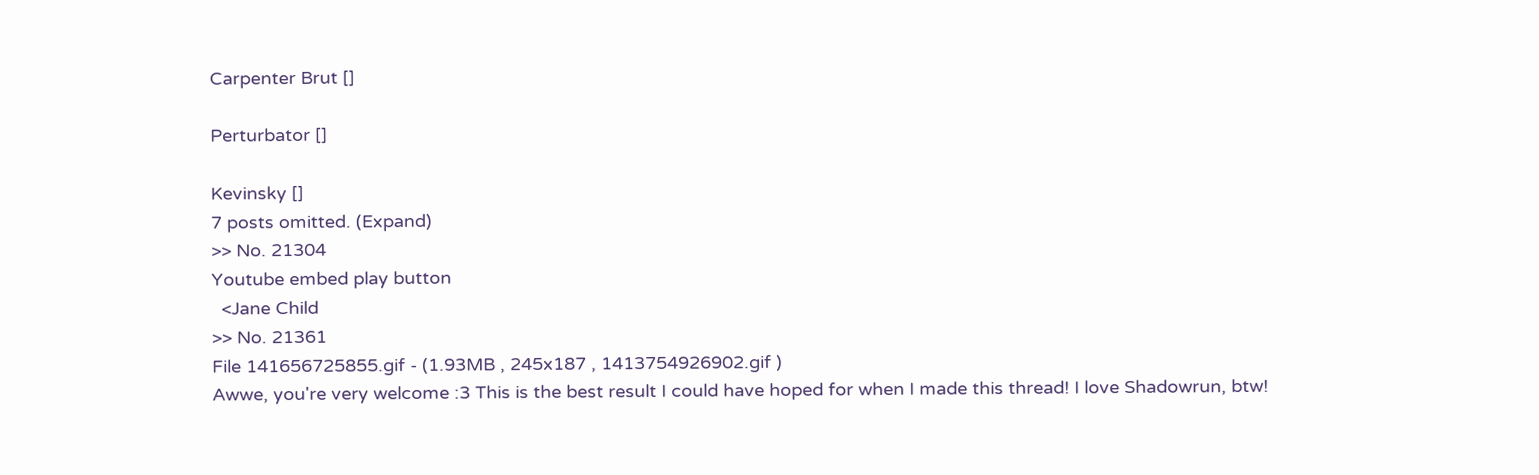Carpenter Brut []

Perturbator []

Kevinsky []
7 posts omitted. (Expand)
>> No. 21304
Youtube embed play button
  <Jane Child
>> No. 21361
File 141656725855.gif - (1.93MB , 245x187 , 1413754926902.gif )
Awwe, you're very welcome :3 This is the best result I could have hoped for when I made this thread! I love Shadowrun, btw!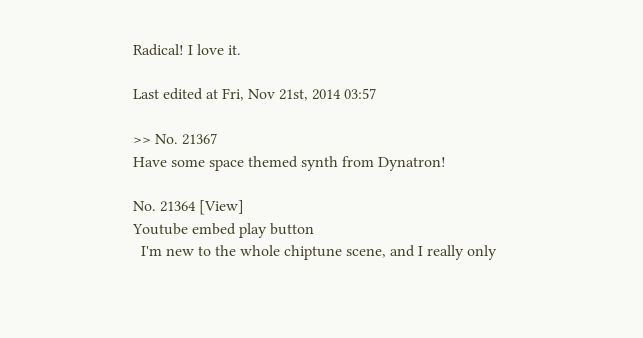Radical! I love it.

Last edited at Fri, Nov 21st, 2014 03:57

>> No. 21367
Have some space themed synth from Dynatron!

No. 21364 [View]
Youtube embed play button
  I'm new to the whole chiptune scene, and I really only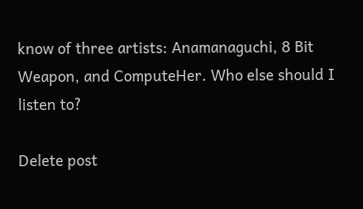know of three artists: Anamanaguchi, 8 Bit Weapon, and ComputeHer. Who else should I listen to?

Delete post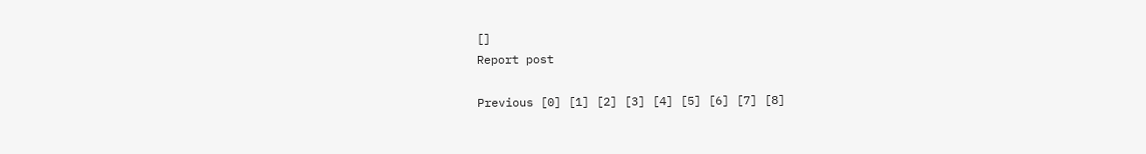[]
Report post

Previous [0] [1] [2] [3] [4] [5] [6] [7] [8]